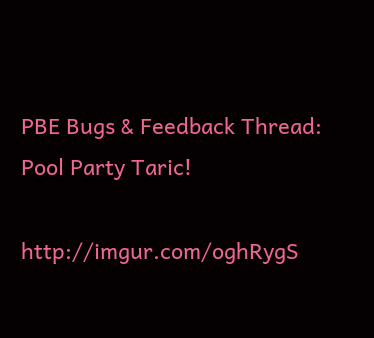PBE Bugs & Feedback Thread: Pool Party Taric!

http://imgur.com/oghRygS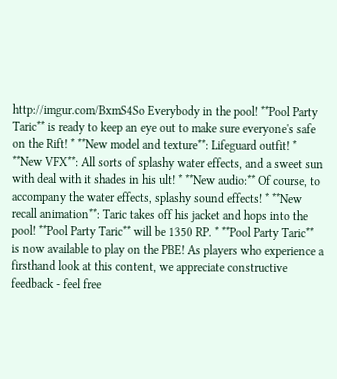http://imgur.com/BxmS4So Everybody in the pool! **Pool Party Taric** is ready to keep an eye out to make sure everyone's safe on the Rift! * **New model and texture**: Lifeguard outfit! * **New VFX**: All sorts of splashy water effects, and a sweet sun with deal with it shades in his ult! * **New audio:** Of course, to accompany the water effects, splashy sound effects! * **New recall animation**: Taric takes off his jacket and hops into the pool! **Pool Party Taric** will be 1350 RP. * **Pool Party Taric** is now available to play on the PBE! As players who experience a firsthand look at this content, we appreciate constructive feedback - feel free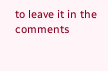to leave it in the comments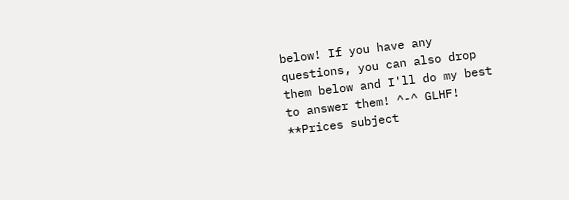below! If you have any questions, you can also drop them below and I'll do my best to answer them! ^-^ GLHF! **Prices subject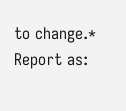to change.*
Report as: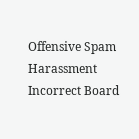Offensive Spam Harassment Incorrect Board